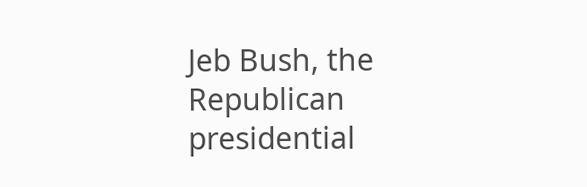Jeb Bush, the Republican presidential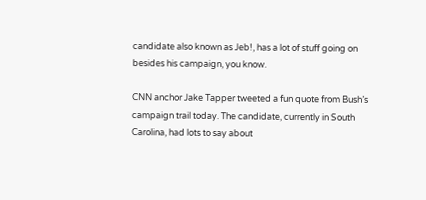candidate also known as Jeb!, has a lot of stuff going on besides his campaign, you know.

CNN anchor Jake Tapper tweeted a fun quote from Bush’s campaign trail today. The candidate, currently in South Carolina, had lots to say about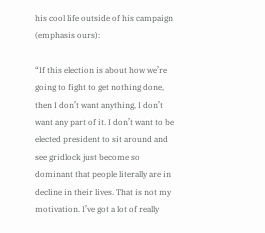his cool life outside of his campaign (emphasis ours):

“If this election is about how we’re going to fight to get nothing done, then I don’t want anything, I don’t want any part of it. I don’t want to be elected president to sit around and see gridlock just become so dominant that people literally are in decline in their lives. That is not my motivation. I’ve got a lot of really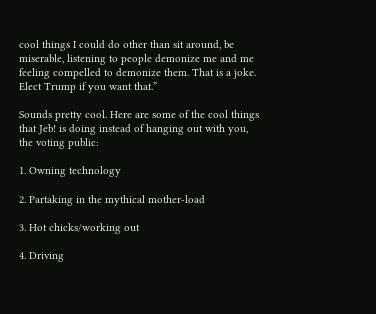cool things I could do other than sit around, be miserable, listening to people demonize me and me feeling compelled to demonize them. That is a joke. Elect Trump if you want that.”

Sounds pretty cool. Here are some of the cool things that Jeb! is doing instead of hanging out with you, the voting public:

1. Owning technology

2. Partaking in the mythical mother-load

3. Hot chicks/working out

4. Driving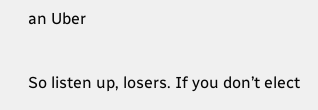an Uber

So listen up, losers. If you don’t elect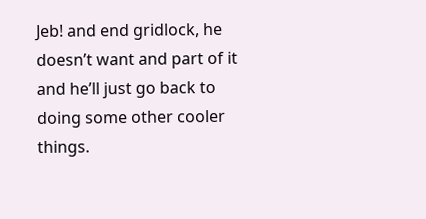Jeb! and end gridlock, he doesn’t want and part of it and he’ll just go back to doing some other cooler things.